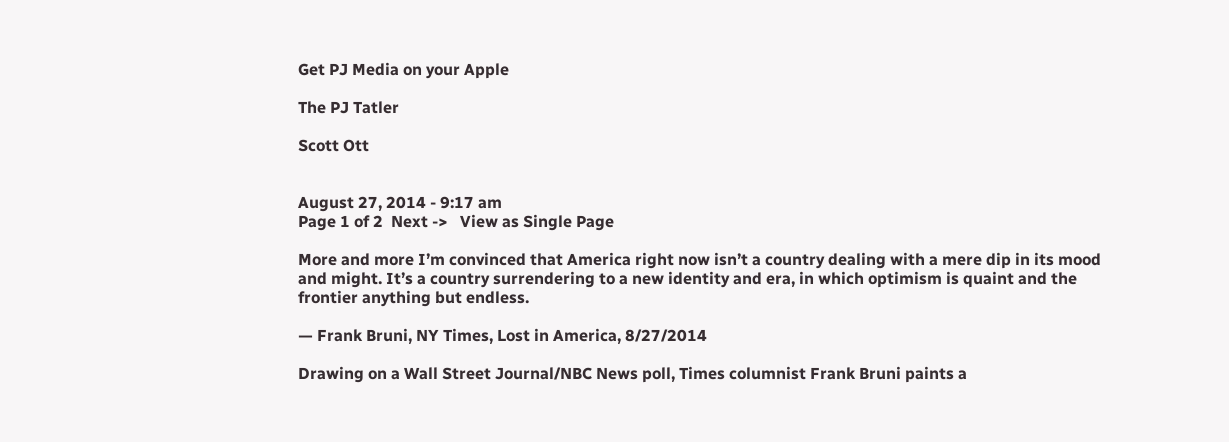Get PJ Media on your Apple

The PJ Tatler

Scott Ott


August 27, 2014 - 9:17 am
Page 1 of 2  Next ->   View as Single Page

More and more I’m convinced that America right now isn’t a country dealing with a mere dip in its mood and might. It’s a country surrendering to a new identity and era, in which optimism is quaint and the frontier anything but endless.

— Frank Bruni, NY Times, Lost in America, 8/27/2014

Drawing on a Wall Street Journal/NBC News poll, Times columnist Frank Bruni paints a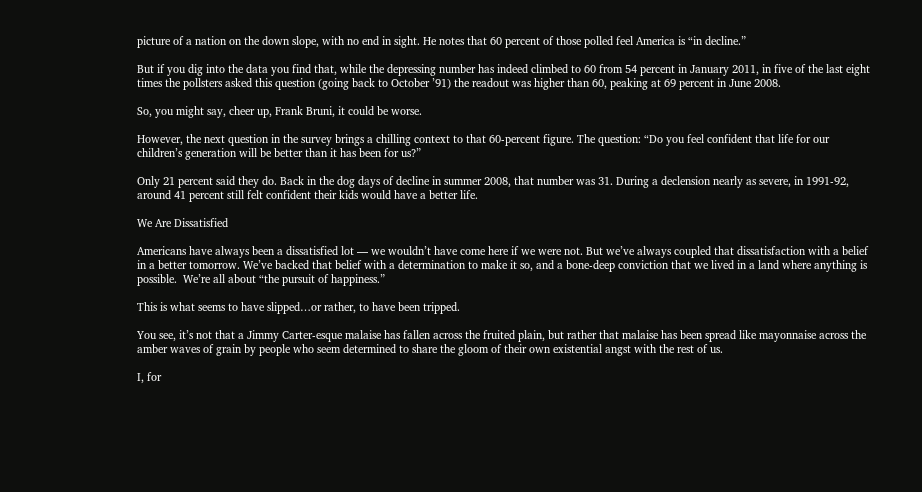picture of a nation on the down slope, with no end in sight. He notes that 60 percent of those polled feel America is “in decline.”

But if you dig into the data you find that, while the depressing number has indeed climbed to 60 from 54 percent in January 2011, in five of the last eight times the pollsters asked this question (going back to October ’91) the readout was higher than 60, peaking at 69 percent in June 2008.

So, you might say, cheer up, Frank Bruni, it could be worse.

However, the next question in the survey brings a chilling context to that 60-percent figure. The question: “Do you feel confident that life for our children’s generation will be better than it has been for us?”

Only 21 percent said they do. Back in the dog days of decline in summer 2008, that number was 31. During a declension nearly as severe, in 1991-92, around 41 percent still felt confident their kids would have a better life.

We Are Dissatisfied

Americans have always been a dissatisfied lot — we wouldn’t have come here if we were not. But we’ve always coupled that dissatisfaction with a belief in a better tomorrow. We’ve backed that belief with a determination to make it so, and a bone-deep conviction that we lived in a land where anything is possible.  We’re all about “the pursuit of happiness.”

This is what seems to have slipped…or rather, to have been tripped.

You see, it’s not that a Jimmy Carter-esque malaise has fallen across the fruited plain, but rather that malaise has been spread like mayonnaise across the amber waves of grain by people who seem determined to share the gloom of their own existential angst with the rest of us.

I, for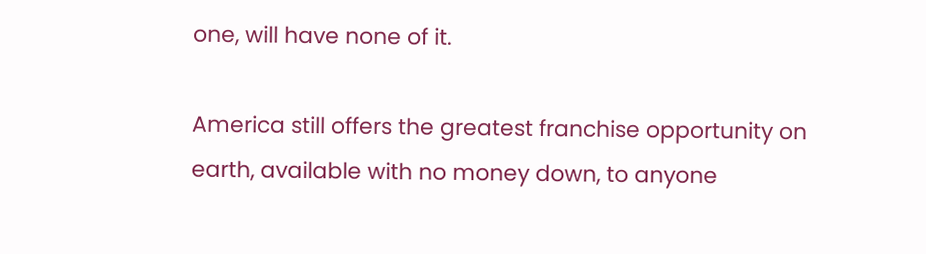one, will have none of it.

America still offers the greatest franchise opportunity on earth, available with no money down, to anyone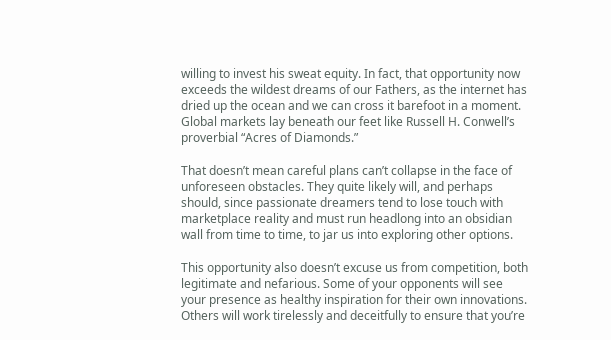willing to invest his sweat equity. In fact, that opportunity now exceeds the wildest dreams of our Fathers, as the internet has dried up the ocean and we can cross it barefoot in a moment. Global markets lay beneath our feet like Russell H. Conwell’s proverbial “Acres of Diamonds.”

That doesn’t mean careful plans can’t collapse in the face of unforeseen obstacles. They quite likely will, and perhaps should, since passionate dreamers tend to lose touch with marketplace reality and must run headlong into an obsidian wall from time to time, to jar us into exploring other options.

This opportunity also doesn’t excuse us from competition, both legitimate and nefarious. Some of your opponents will see your presence as healthy inspiration for their own innovations. Others will work tirelessly and deceitfully to ensure that you’re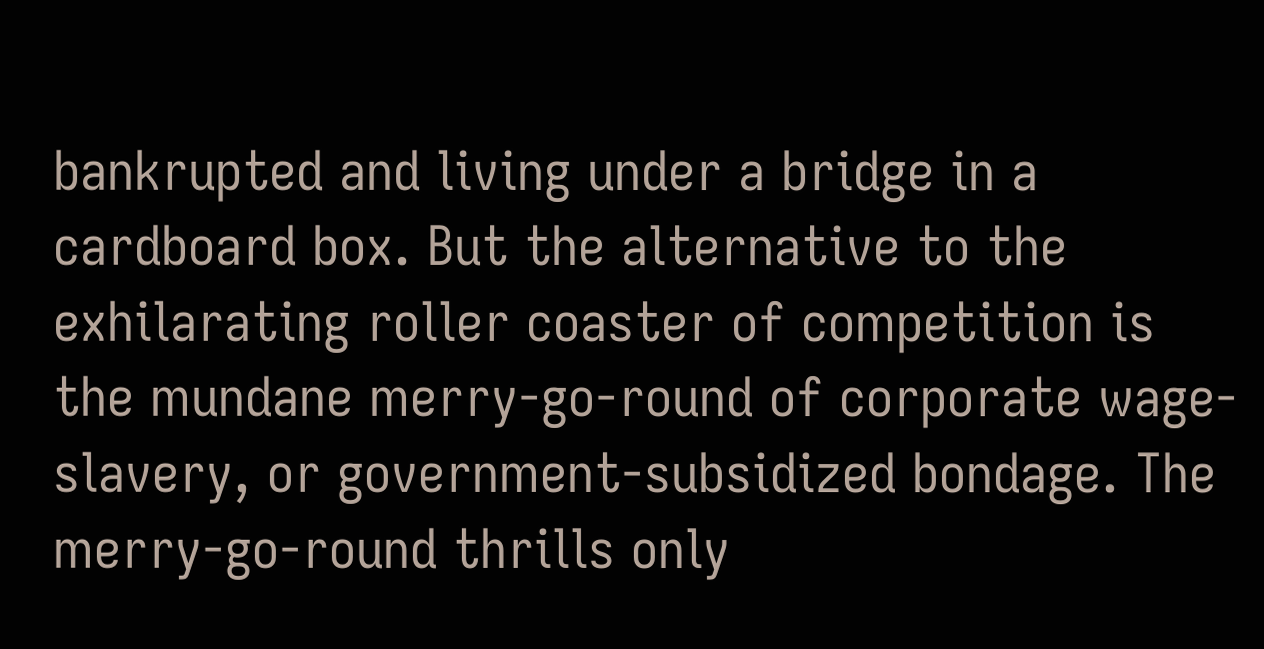bankrupted and living under a bridge in a cardboard box. But the alternative to the exhilarating roller coaster of competition is the mundane merry-go-round of corporate wage-slavery, or government-subsidized bondage. The merry-go-round thrills only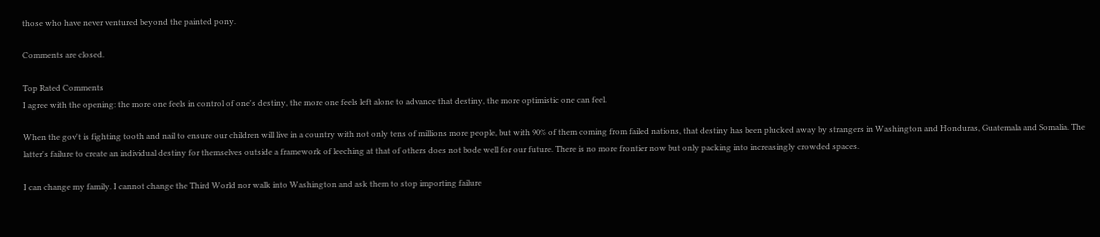those who have never ventured beyond the painted pony.

Comments are closed.

Top Rated Comments
I agree with the opening: the more one feels in control of one's destiny, the more one feels left alone to advance that destiny, the more optimistic one can feel.

When the gov't is fighting tooth and nail to ensure our children will live in a country with not only tens of millions more people, but with 90% of them coming from failed nations, that destiny has been plucked away by strangers in Washington and Honduras, Guatemala and Somalia. The latter's failure to create an individual destiny for themselves outside a framework of leeching at that of others does not bode well for our future. There is no more frontier now but only packing into increasingly crowded spaces.

I can change my family. I cannot change the Third World nor walk into Washington and ask them to stop importing failure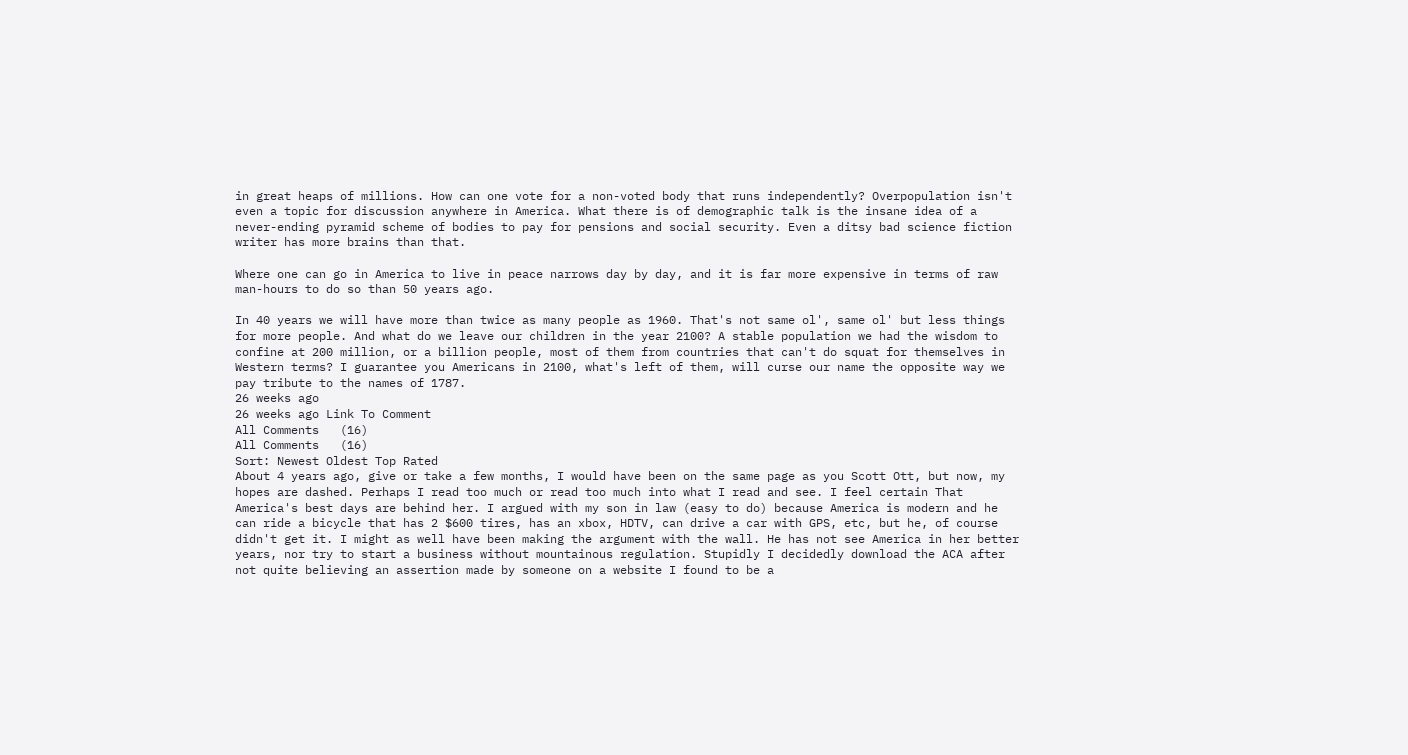in great heaps of millions. How can one vote for a non-voted body that runs independently? Overpopulation isn't even a topic for discussion anywhere in America. What there is of demographic talk is the insane idea of a never-ending pyramid scheme of bodies to pay for pensions and social security. Even a ditsy bad science fiction writer has more brains than that.

Where one can go in America to live in peace narrows day by day, and it is far more expensive in terms of raw man-hours to do so than 50 years ago.

In 40 years we will have more than twice as many people as 1960. That's not same ol', same ol' but less things for more people. And what do we leave our children in the year 2100? A stable population we had the wisdom to confine at 200 million, or a billion people, most of them from countries that can't do squat for themselves in Western terms? I guarantee you Americans in 2100, what's left of them, will curse our name the opposite way we pay tribute to the names of 1787.
26 weeks ago
26 weeks ago Link To Comment
All Comments   (16)
All Comments   (16)
Sort: Newest Oldest Top Rated
About 4 years ago, give or take a few months, I would have been on the same page as you Scott Ott, but now, my hopes are dashed. Perhaps I read too much or read too much into what I read and see. I feel certain That America's best days are behind her. I argued with my son in law (easy to do) because America is modern and he can ride a bicycle that has 2 $600 tires, has an xbox, HDTV, can drive a car with GPS, etc, but he, of course didn't get it. I might as well have been making the argument with the wall. He has not see America in her better years, nor try to start a business without mountainous regulation. Stupidly I decidedly download the ACA after not quite believing an assertion made by someone on a website I found to be a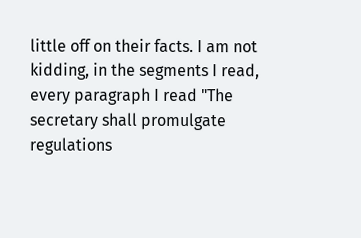little off on their facts. I am not kidding, in the segments I read, every paragraph I read "The secretary shall promulgate regulations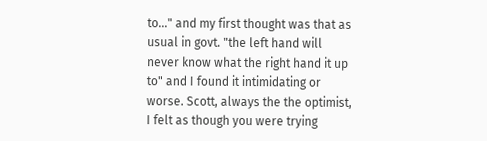to..." and my first thought was that as usual in govt. "the left hand will never know what the right hand it up to" and I found it intimidating or worse. Scott, always the the optimist, I felt as though you were trying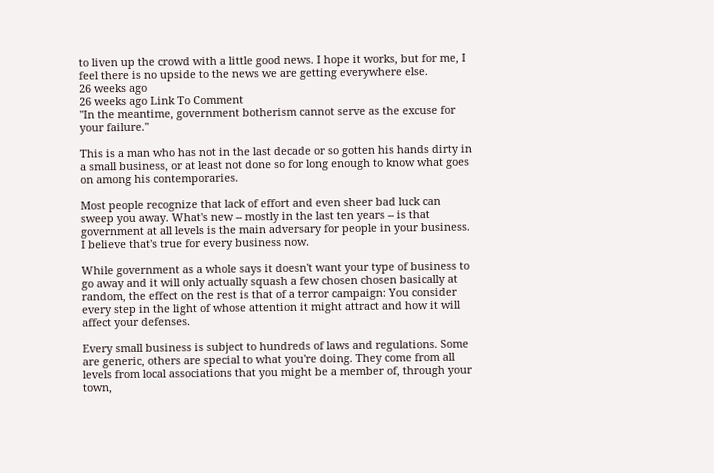to liven up the crowd with a little good news. I hope it works, but for me, I feel there is no upside to the news we are getting everywhere else.
26 weeks ago
26 weeks ago Link To Comment
"In the meantime, government botherism cannot serve as the excuse for your failure."

This is a man who has not in the last decade or so gotten his hands dirty in a small business, or at least not done so for long enough to know what goes on among his contemporaries.

Most people recognize that lack of effort and even sheer bad luck can sweep you away. What's new -- mostly in the last ten years -- is that government at all levels is the main adversary for people in your business. I believe that's true for every business now.

While government as a whole says it doesn't want your type of business to go away and it will only actually squash a few chosen chosen basically at random, the effect on the rest is that of a terror campaign: You consider every step in the light of whose attention it might attract and how it will affect your defenses.

Every small business is subject to hundreds of laws and regulations. Some are generic, others are special to what you're doing. They come from all levels from local associations that you might be a member of, through your town,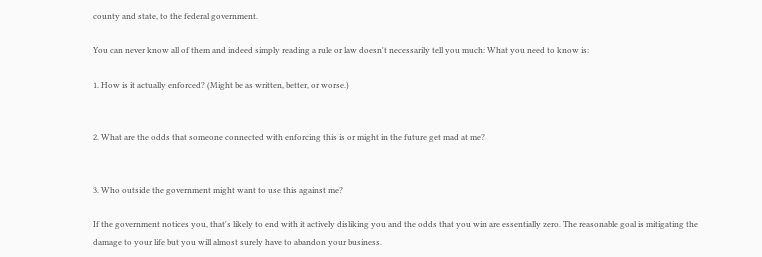county and state, to the federal government.

You can never know all of them and indeed simply reading a rule or law doesn't necessarily tell you much: What you need to know is:

1. How is it actually enforced? (Might be as written, better, or worse.)


2. What are the odds that someone connected with enforcing this is or might in the future get mad at me?


3. Who outside the government might want to use this against me?

If the government notices you, that's likely to end with it actively disliking you and the odds that you win are essentially zero. The reasonable goal is mitigating the damage to your life but you will almost surely have to abandon your business.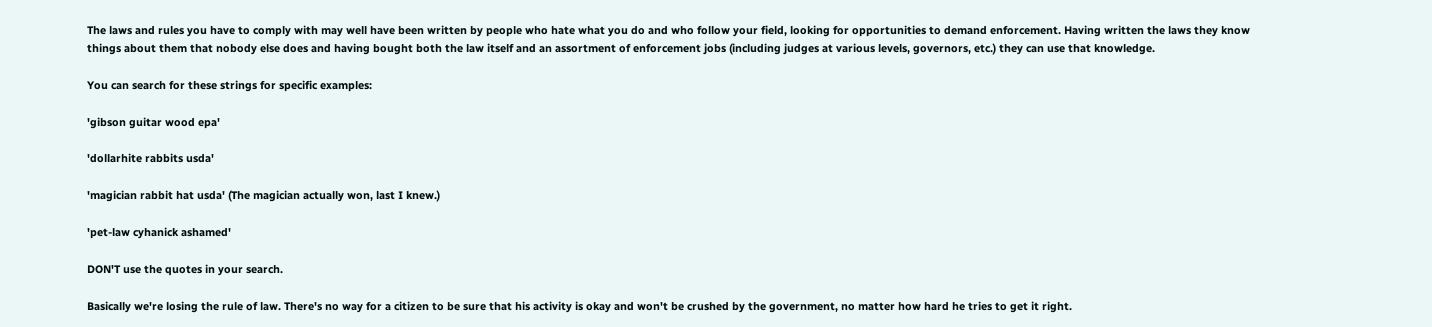The laws and rules you have to comply with may well have been written by people who hate what you do and who follow your field, looking for opportunities to demand enforcement. Having written the laws they know things about them that nobody else does and having bought both the law itself and an assortment of enforcement jobs (including judges at various levels, governors, etc.) they can use that knowledge.

You can search for these strings for specific examples:

'gibson guitar wood epa'

'dollarhite rabbits usda'

'magician rabbit hat usda' (The magician actually won, last I knew.)

'pet-law cyhanick ashamed'

DON'T use the quotes in your search.

Basically we're losing the rule of law. There's no way for a citizen to be sure that his activity is okay and won't be crushed by the government, no matter how hard he tries to get it right.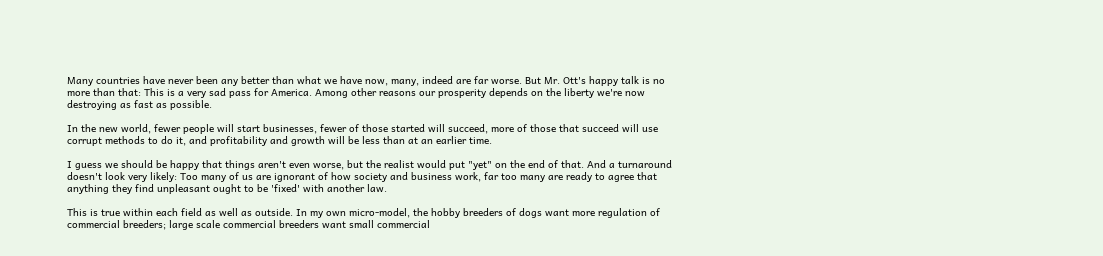Many countries have never been any better than what we have now, many, indeed are far worse. But Mr. Ott's happy talk is no more than that: This is a very sad pass for America. Among other reasons our prosperity depends on the liberty we're now destroying as fast as possible.

In the new world, fewer people will start businesses, fewer of those started will succeed, more of those that succeed will use corrupt methods to do it, and profitability and growth will be less than at an earlier time.

I guess we should be happy that things aren't even worse, but the realist would put "yet" on the end of that. And a turnaround doesn't look very likely: Too many of us are ignorant of how society and business work, far too many are ready to agree that anything they find unpleasant ought to be 'fixed' with another law.

This is true within each field as well as outside. In my own micro-model, the hobby breeders of dogs want more regulation of commercial breeders; large scale commercial breeders want small commercial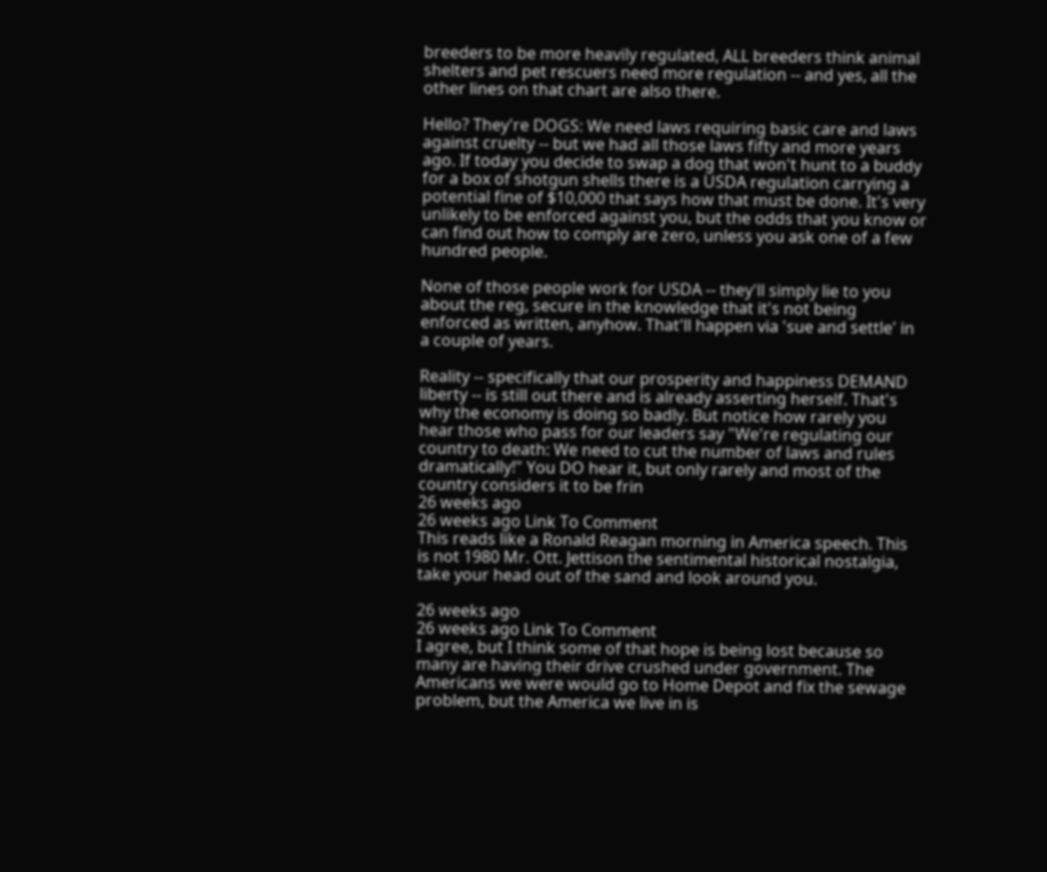breeders to be more heavily regulated, ALL breeders think animal shelters and pet rescuers need more regulation -- and yes, all the other lines on that chart are also there.

Hello? They're DOGS: We need laws requiring basic care and laws against cruelty -- but we had all those laws fifty and more years ago. If today you decide to swap a dog that won't hunt to a buddy for a box of shotgun shells there is a USDA regulation carrying a potential fine of $10,000 that says how that must be done. It's very unlikely to be enforced against you, but the odds that you know or can find out how to comply are zero, unless you ask one of a few hundred people.

None of those people work for USDA -- they'll simply lie to you about the reg, secure in the knowledge that it's not being enforced as written, anyhow. That'll happen via 'sue and settle' in a couple of years.

Reality -- specifically that our prosperity and happiness DEMAND liberty -- is still out there and is already asserting herself. That's why the economy is doing so badly. But notice how rarely you hear those who pass for our leaders say "We're regulating our country to death: We need to cut the number of laws and rules dramatically!" You DO hear it, but only rarely and most of the country considers it to be frin
26 weeks ago
26 weeks ago Link To Comment
This reads like a Ronald Reagan morning in America speech. This is not 1980 Mr. Ott. Jettison the sentimental historical nostalgia, take your head out of the sand and look around you.

26 weeks ago
26 weeks ago Link To Comment
I agree, but I think some of that hope is being lost because so many are having their drive crushed under government. The Americans we were would go to Home Depot and fix the sewage problem, but the America we live in is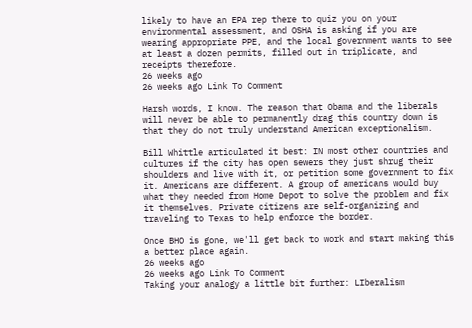likely to have an EPA rep there to quiz you on your environmental assessment, and OSHA is asking if you are wearing appropriate PPE, and the local government wants to see at least a dozen permits, filled out in triplicate, and receipts therefore.
26 weeks ago
26 weeks ago Link To Comment

Harsh words, I know. The reason that Obama and the liberals will never be able to permanently drag this country down is that they do not truly understand American exceptionalism.

Bill Whittle articulated it best: IN most other countries and cultures if the city has open sewers they just shrug their shoulders and live with it, or petition some government to fix it. Americans are different. A group of americans would buy what they needed from Home Depot to solve the problem and fix it themselves. Private citizens are self-organizing and traveling to Texas to help enforce the border.

Once BHO is gone, we'll get back to work and start making this a better place again.
26 weeks ago
26 weeks ago Link To Comment
Taking your analogy a little bit further: LIberalism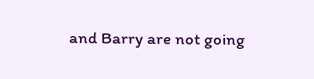and Barry are not going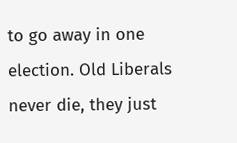to go away in one election. Old Liberals never die, they just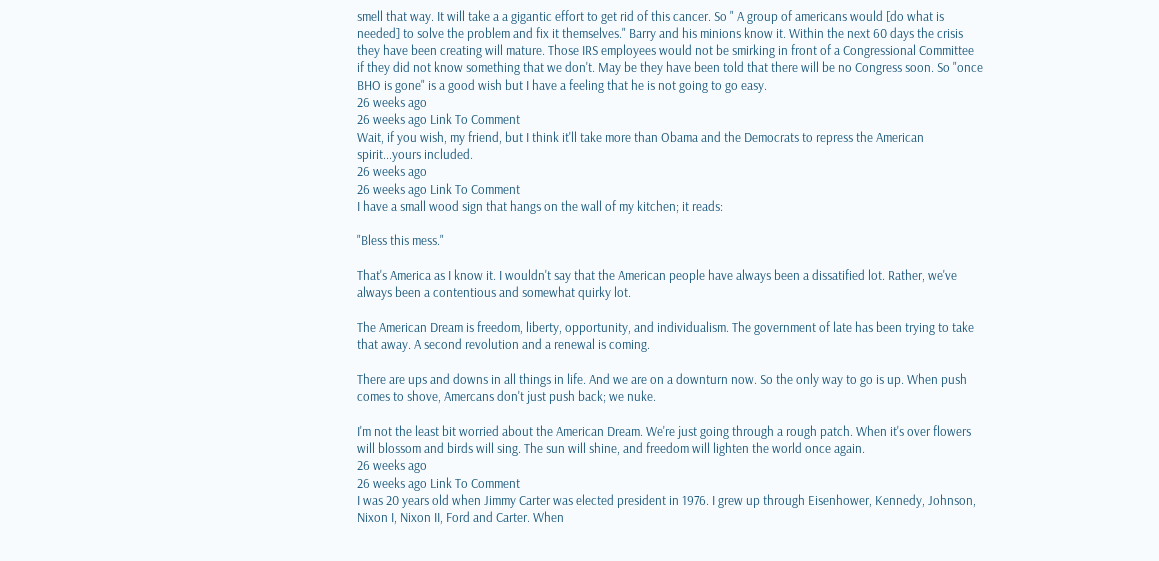smell that way. It will take a a gigantic effort to get rid of this cancer. So " A group of americans would [do what is needed] to solve the problem and fix it themselves." Barry and his minions know it. Within the next 60 days the crisis they have been creating will mature. Those IRS employees would not be smirking in front of a Congressional Committee if they did not know something that we don't. May be they have been told that there will be no Congress soon. So "once BHO is gone" is a good wish but I have a feeling that he is not going to go easy.
26 weeks ago
26 weeks ago Link To Comment
Wait, if you wish, my friend, but I think it'll take more than Obama and the Democrats to repress the American spirit...yours included.
26 weeks ago
26 weeks ago Link To Comment
I have a small wood sign that hangs on the wall of my kitchen; it reads:

"Bless this mess."

That's America as I know it. I wouldn't say that the American people have always been a dissatified lot. Rather, we've always been a contentious and somewhat quirky lot.

The American Dream is freedom, liberty, opportunity, and individualism. The government of late has been trying to take that away. A second revolution and a renewal is coming.

There are ups and downs in all things in life. And we are on a downturn now. So the only way to go is up. When push comes to shove, Amercans don't just push back; we nuke.

I'm not the least bit worried about the American Dream. We're just going through a rough patch. When it's over flowers will blossom and birds will sing. The sun will shine, and freedom will lighten the world once again.
26 weeks ago
26 weeks ago Link To Comment
I was 20 years old when Jimmy Carter was elected president in 1976. I grew up through Eisenhower, Kennedy, Johnson, Nixon I, Nixon II, Ford and Carter. When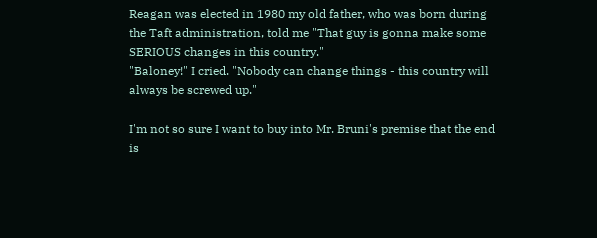Reagan was elected in 1980 my old father, who was born during the Taft administration, told me "That guy is gonna make some SERIOUS changes in this country."
"Baloney!" I cried. "Nobody can change things - this country will always be screwed up."

I'm not so sure I want to buy into Mr. Bruni's premise that the end is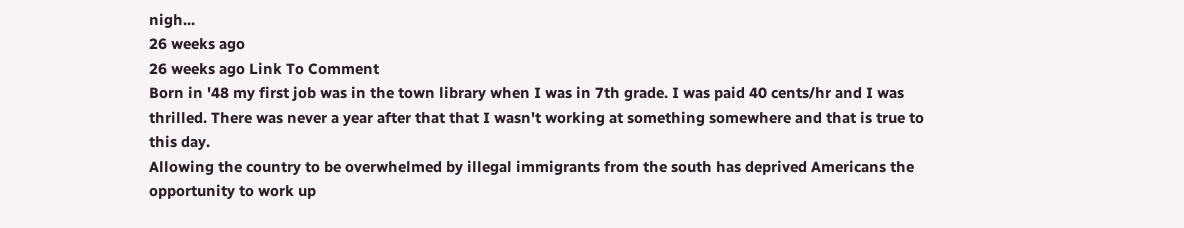nigh...
26 weeks ago
26 weeks ago Link To Comment
Born in '48 my first job was in the town library when I was in 7th grade. I was paid 40 cents/hr and I was thrilled. There was never a year after that that I wasn't working at something somewhere and that is true to this day.
Allowing the country to be overwhelmed by illegal immigrants from the south has deprived Americans the opportunity to work up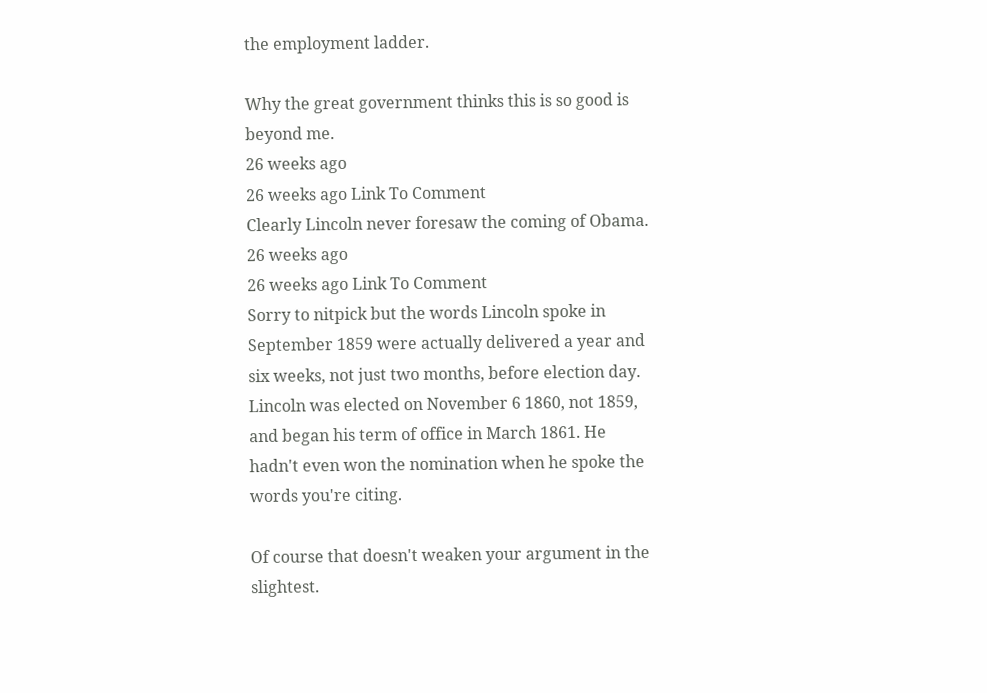the employment ladder.

Why the great government thinks this is so good is beyond me.
26 weeks ago
26 weeks ago Link To Comment
Clearly Lincoln never foresaw the coming of Obama.
26 weeks ago
26 weeks ago Link To Comment
Sorry to nitpick but the words Lincoln spoke in September 1859 were actually delivered a year and six weeks, not just two months, before election day. Lincoln was elected on November 6 1860, not 1859, and began his term of office in March 1861. He hadn't even won the nomination when he spoke the words you're citing.

Of course that doesn't weaken your argument in the slightest.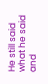He still said what he said and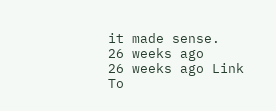it made sense.
26 weeks ago
26 weeks ago Link To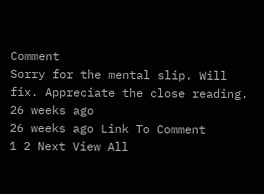Comment
Sorry for the mental slip. Will fix. Appreciate the close reading.
26 weeks ago
26 weeks ago Link To Comment
1 2 Next View All